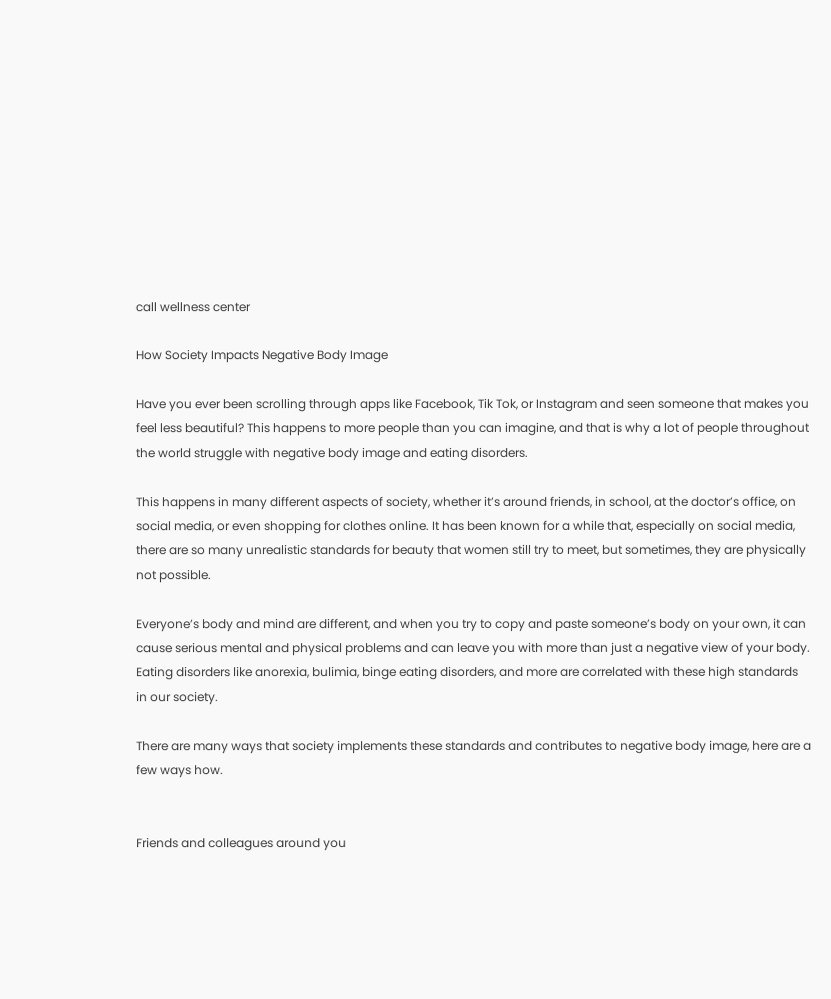call wellness center

How Society Impacts Negative Body Image

Have you ever been scrolling through apps like Facebook, Tik Tok, or Instagram and seen someone that makes you feel less beautiful? This happens to more people than you can imagine, and that is why a lot of people throughout the world struggle with negative body image and eating disorders.

This happens in many different aspects of society, whether it’s around friends, in school, at the doctor’s office, on social media, or even shopping for clothes online. It has been known for a while that, especially on social media, there are so many unrealistic standards for beauty that women still try to meet, but sometimes, they are physically not possible.

Everyone’s body and mind are different, and when you try to copy and paste someone’s body on your own, it can cause serious mental and physical problems and can leave you with more than just a negative view of your body. Eating disorders like anorexia, bulimia, binge eating disorders, and more are correlated with these high standards in our society.

There are many ways that society implements these standards and contributes to negative body image, here are a few ways how.


Friends and colleagues around you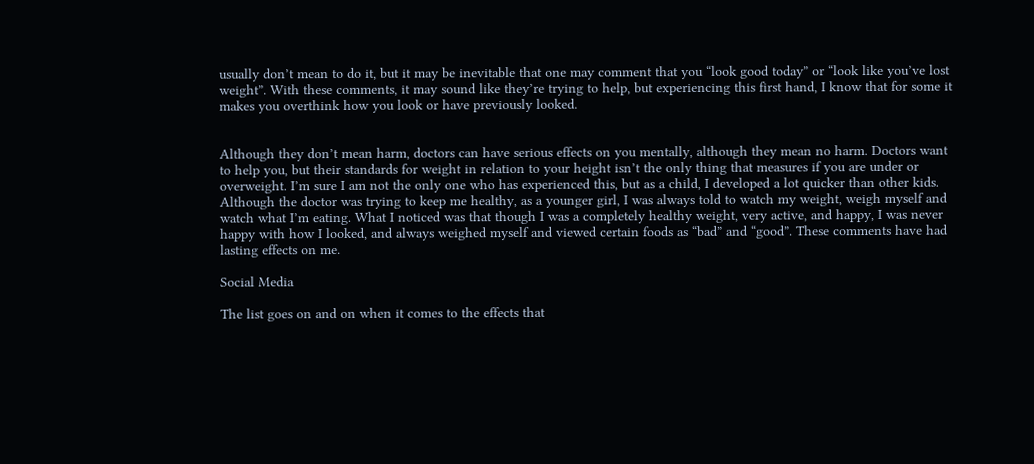usually don’t mean to do it, but it may be inevitable that one may comment that you “look good today” or “look like you’ve lost weight”. With these comments, it may sound like they’re trying to help, but experiencing this first hand, I know that for some it makes you overthink how you look or have previously looked.


Although they don’t mean harm, doctors can have serious effects on you mentally, although they mean no harm. Doctors want to help you, but their standards for weight in relation to your height isn’t the only thing that measures if you are under or overweight. I’m sure I am not the only one who has experienced this, but as a child, I developed a lot quicker than other kids. Although the doctor was trying to keep me healthy, as a younger girl, I was always told to watch my weight, weigh myself and watch what I’m eating. What I noticed was that though I was a completely healthy weight, very active, and happy, I was never happy with how I looked, and always weighed myself and viewed certain foods as “bad” and “good”. These comments have had lasting effects on me.

Social Media

The list goes on and on when it comes to the effects that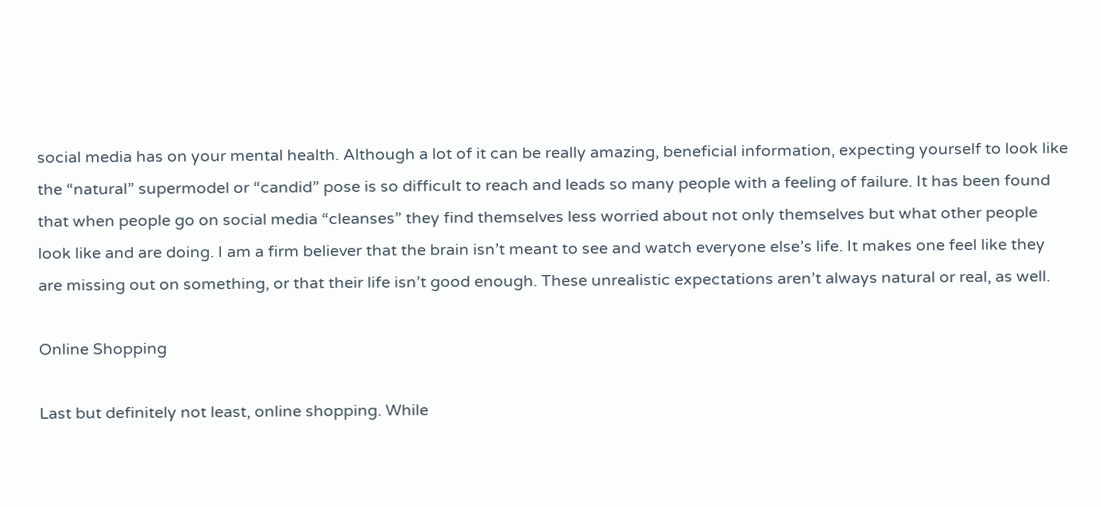social media has on your mental health. Although a lot of it can be really amazing, beneficial information, expecting yourself to look like the “natural” supermodel or “candid” pose is so difficult to reach and leads so many people with a feeling of failure. It has been found that when people go on social media “cleanses” they find themselves less worried about not only themselves but what other people look like and are doing. I am a firm believer that the brain isn’t meant to see and watch everyone else’s life. It makes one feel like they are missing out on something, or that their life isn’t good enough. These unrealistic expectations aren’t always natural or real, as well.

Online Shopping

Last but definitely not least, online shopping. While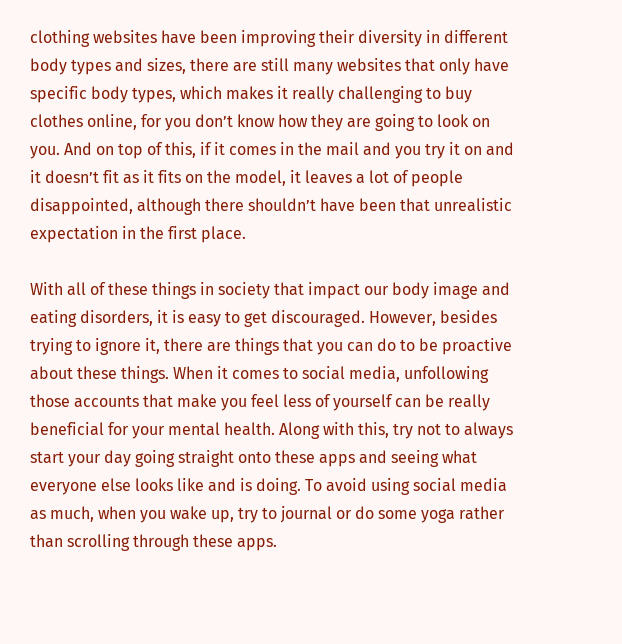clothing websites have been improving their diversity in different body types and sizes, there are still many websites that only have specific body types, which makes it really challenging to buy clothes online, for you don’t know how they are going to look on you. And on top of this, if it comes in the mail and you try it on and it doesn’t fit as it fits on the model, it leaves a lot of people disappointed, although there shouldn’t have been that unrealistic expectation in the first place.

With all of these things in society that impact our body image and eating disorders, it is easy to get discouraged. However, besides trying to ignore it, there are things that you can do to be proactive about these things. When it comes to social media, unfollowing those accounts that make you feel less of yourself can be really beneficial for your mental health. Along with this, try not to always start your day going straight onto these apps and seeing what everyone else looks like and is doing. To avoid using social media as much, when you wake up, try to journal or do some yoga rather than scrolling through these apps.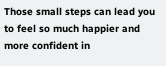Those small steps can lead you to feel so much happier and more confident in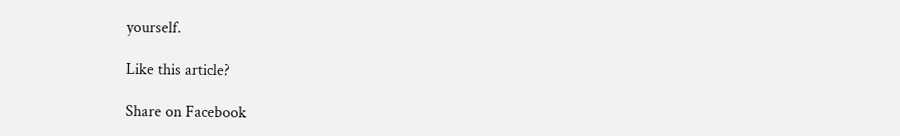yourself.

Like this article?

Share on Facebook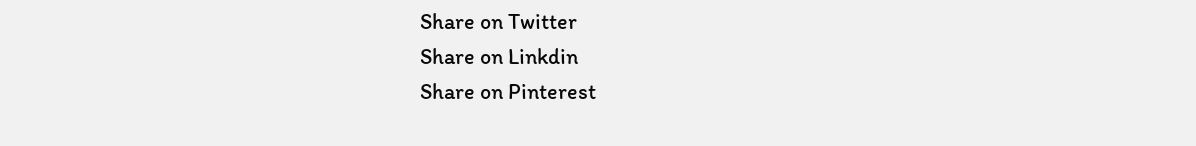Share on Twitter
Share on Linkdin
Share on Pinterest